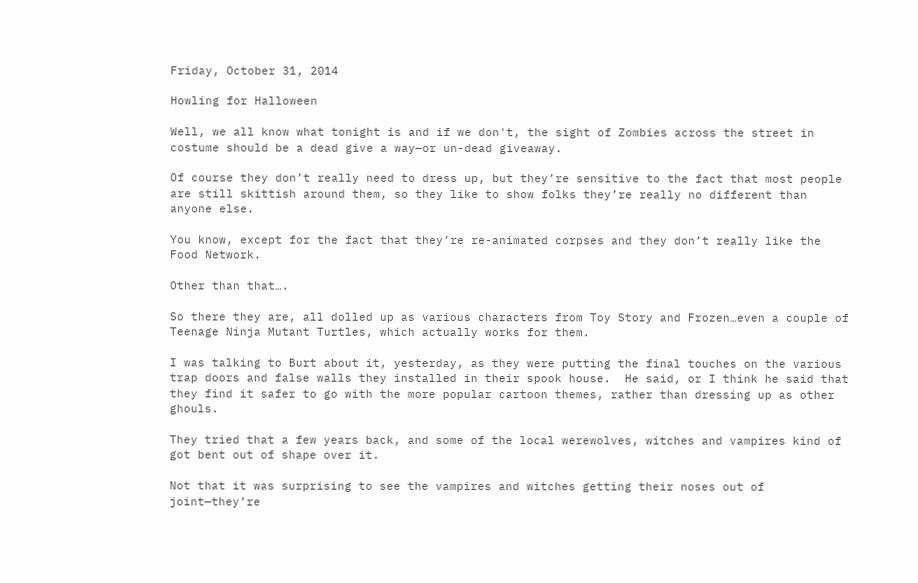Friday, October 31, 2014

Howling for Halloween

Well, we all know what tonight is and if we don't, the sight of Zombies across the street in costume should be a dead give a way—or un-dead giveaway.

Of course they don’t really need to dress up, but they’re sensitive to the fact that most people are still skittish around them, so they like to show folks they’re really no different than anyone else.

You know, except for the fact that they’re re-animated corpses and they don’t really like the Food Network.

Other than that….

So there they are, all dolled up as various characters from Toy Story and Frozen…even a couple of Teenage Ninja Mutant Turtles, which actually works for them.

I was talking to Burt about it, yesterday, as they were putting the final touches on the various trap doors and false walls they installed in their spook house.  He said, or I think he said that they find it safer to go with the more popular cartoon themes, rather than dressing up as other ghouls.

They tried that a few years back, and some of the local werewolves, witches and vampires kind of got bent out of shape over it.

Not that it was surprising to see the vampires and witches getting their noses out of joint—they’re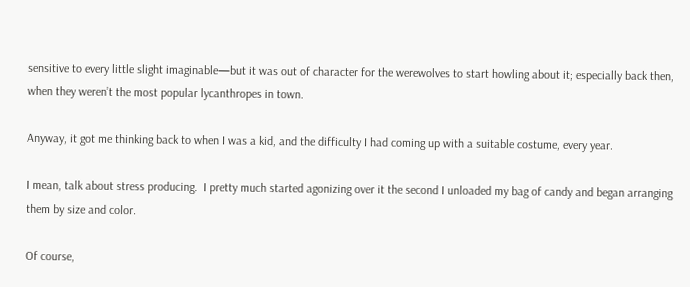sensitive to every little slight imaginable—but it was out of character for the werewolves to start howling about it; especially back then, when they weren’t the most popular lycanthropes in town.

Anyway, it got me thinking back to when I was a kid, and the difficulty I had coming up with a suitable costume, every year.

I mean, talk about stress producing.  I pretty much started agonizing over it the second I unloaded my bag of candy and began arranging them by size and color.

Of course,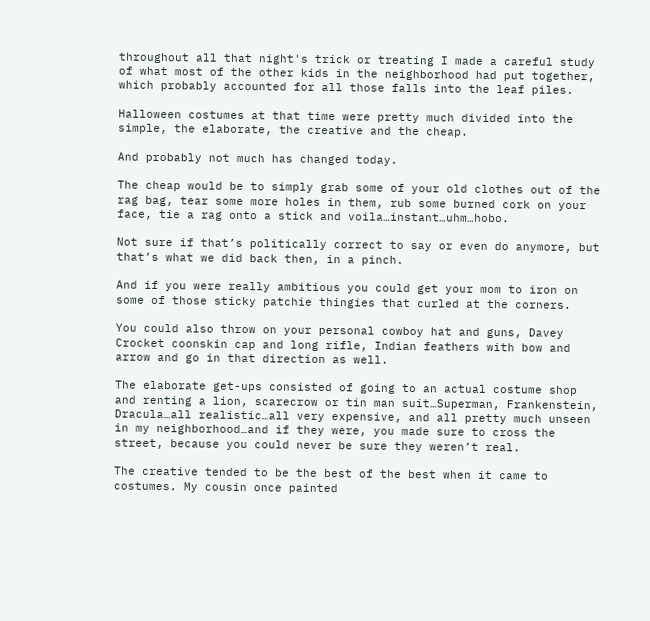throughout all that night's trick or treating I made a careful study of what most of the other kids in the neighborhood had put together, which probably accounted for all those falls into the leaf piles.

Halloween costumes at that time were pretty much divided into the simple, the elaborate, the creative and the cheap.

And probably not much has changed today.

The cheap would be to simply grab some of your old clothes out of the rag bag, tear some more holes in them, rub some burned cork on your face, tie a rag onto a stick and voila…instant…uhm…hobo.

Not sure if that’s politically correct to say or even do anymore, but that’s what we did back then, in a pinch.

And if you were really ambitious you could get your mom to iron on some of those sticky patchie thingies that curled at the corners.

You could also throw on your personal cowboy hat and guns, Davey Crocket coonskin cap and long rifle, Indian feathers with bow and arrow and go in that direction as well.

The elaborate get-ups consisted of going to an actual costume shop and renting a lion, scarecrow or tin man suit…Superman, Frankenstein, Dracula…all realistic…all very expensive, and all pretty much unseen in my neighborhood…and if they were, you made sure to cross the street, because you could never be sure they weren’t real.

The creative tended to be the best of the best when it came to costumes. My cousin once painted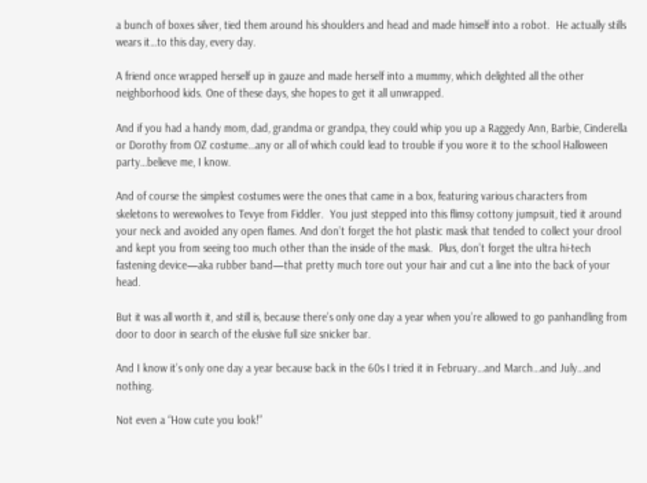a bunch of boxes silver, tied them around his shoulders and head and made himself into a robot.  He actually stills wears it…to this day, every day.

A friend once wrapped herself up in gauze and made herself into a mummy, which delighted all the other neighborhood kids. One of these days, she hopes to get it all unwrapped.

And if you had a handy mom, dad, grandma or grandpa, they could whip you up a Raggedy Ann, Barbie, Cinderella or Dorothy from OZ costume…any or all of which could lead to trouble if you wore it to the school Halloween party…believe me, I know.

And of course the simplest costumes were the ones that came in a box, featuring various characters from skeletons to werewolves to Tevye from Fiddler.  You just stepped into this flimsy cottony jumpsuit, tied it around your neck and avoided any open flames. And don’t forget the hot plastic mask that tended to collect your drool and kept you from seeing too much other than the inside of the mask.  Plus, don’t forget the ultra hi-tech fastening device—aka rubber band—that pretty much tore out your hair and cut a line into the back of your head.

But it was all worth it, and still is, because there’s only one day a year when you’re allowed to go panhandling from door to door in search of the elusive full size snicker bar.

And I know it’s only one day a year because back in the 60s I tried it in February…and March…and July…and nothing.

Not even a “How cute you look!”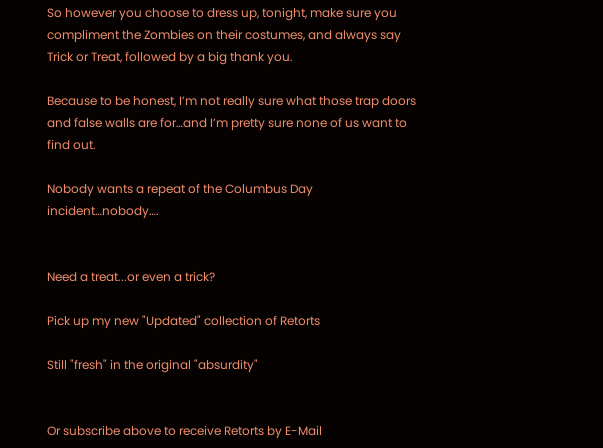So however you choose to dress up, tonight, make sure you compliment the Zombies on their costumes, and always say Trick or Treat, followed by a big thank you.

Because to be honest, I’m not really sure what those trap doors and false walls are for…and I’m pretty sure none of us want to find out.

Nobody wants a repeat of the Columbus Day incident…nobody….


Need a treat...or even a trick?

Pick up my new "Updated" collection of Retorts

Still "fresh" in the original "absurdity"


Or subscribe above to receive Retorts by E-Mail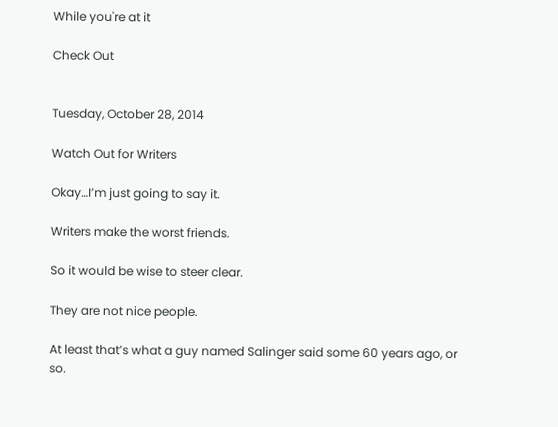While you're at it

Check Out


Tuesday, October 28, 2014

Watch Out for Writers

Okay…I’m just going to say it.

Writers make the worst friends.

So it would be wise to steer clear.

They are not nice people.

At least that’s what a guy named Salinger said some 60 years ago, or so.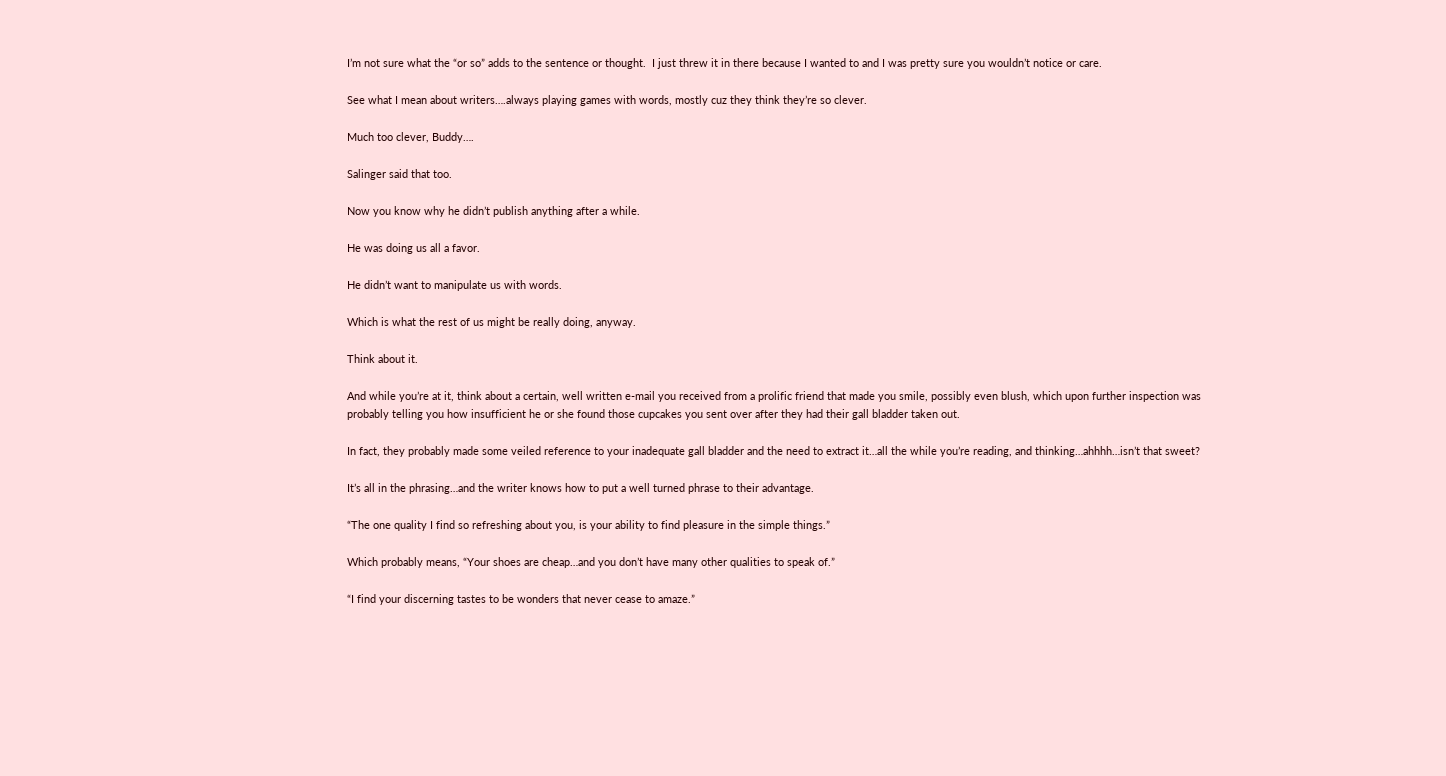I’m not sure what the “or so” adds to the sentence or thought.  I just threw it in there because I wanted to and I was pretty sure you wouldn’t notice or care.

See what I mean about writers….always playing games with words, mostly cuz they think they’re so clever.

Much too clever, Buddy….

Salinger said that too.

Now you know why he didn’t publish anything after a while.

He was doing us all a favor.

He didn’t want to manipulate us with words.

Which is what the rest of us might be really doing, anyway.

Think about it.

And while you’re at it, think about a certain, well written e-mail you received from a prolific friend that made you smile, possibly even blush, which upon further inspection was probably telling you how insufficient he or she found those cupcakes you sent over after they had their gall bladder taken out.

In fact, they probably made some veiled reference to your inadequate gall bladder and the need to extract it…all the while you’re reading, and thinking…ahhhh…isn’t that sweet?

It’s all in the phrasing…and the writer knows how to put a well turned phrase to their advantage.

“The one quality I find so refreshing about you, is your ability to find pleasure in the simple things.”

Which probably means, “Your shoes are cheap…and you don’t have many other qualities to speak of.”

“I find your discerning tastes to be wonders that never cease to amaze.”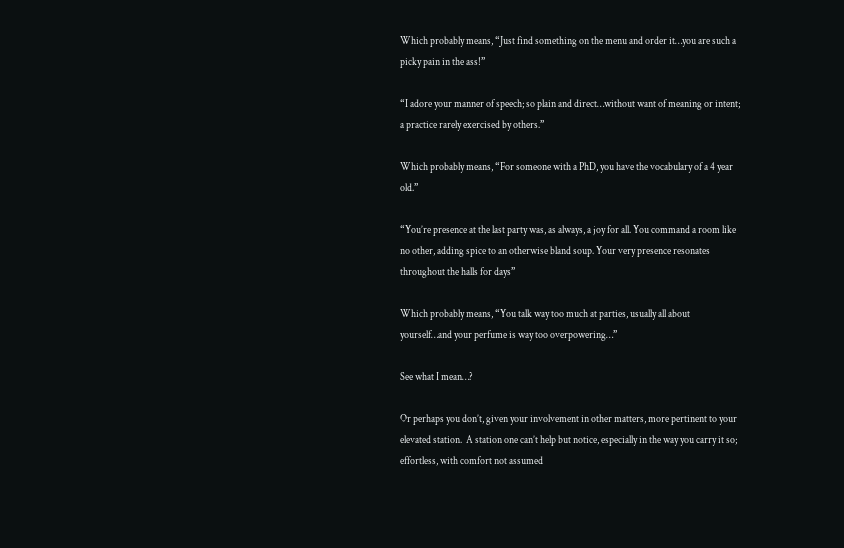Which probably means, “Just find something on the menu and order it…you are such a picky pain in the ass!”

“I adore your manner of speech; so plain and direct…without want of meaning or intent; a practice rarely exercised by others.”

Which probably means, “For someone with a PhD, you have the vocabulary of a 4 year old.”

“You’re presence at the last party was, as always, a joy for all. You command a room like no other, adding spice to an otherwise bland soup. Your very presence resonates throughout the halls for days”

Which probably means, “You talk way too much at parties, usually all about yourself…and your perfume is way too overpowering…”

See what I mean…?

Or perhaps you don’t, given your involvement in other matters, more pertinent to your elevated station.  A station one can’t help but notice, especially in the way you carry it so; effortless, with comfort not assumed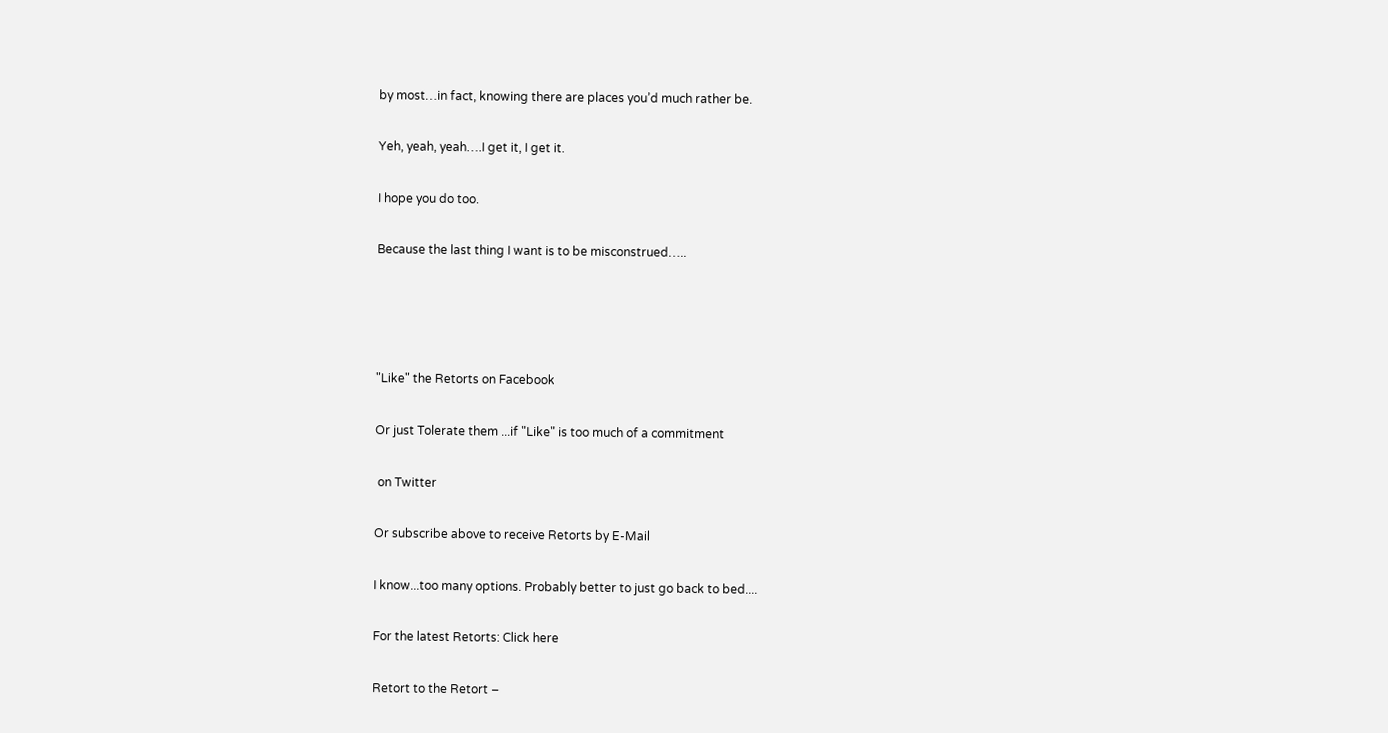by most…in fact, knowing there are places you’d much rather be.

Yeh, yeah, yeah….I get it, I get it.

I hope you do too.

Because the last thing I want is to be misconstrued…..




"Like" the Retorts on Facebook

Or just Tolerate them ...if "Like" is too much of a commitment

 on Twitter

Or subscribe above to receive Retorts by E-Mail

I know...too many options. Probably better to just go back to bed....

For the latest Retorts: Click here

Retort to the Retort –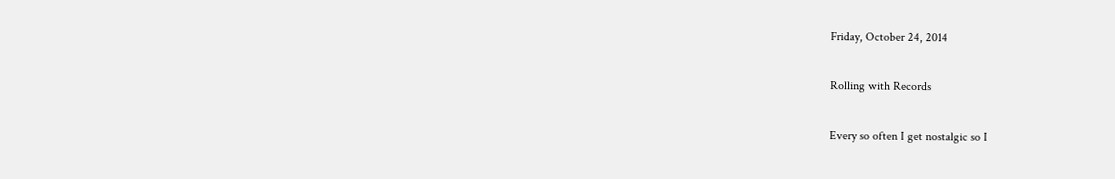Friday, October 24, 2014

Rolling with Records

Every so often I get nostalgic so I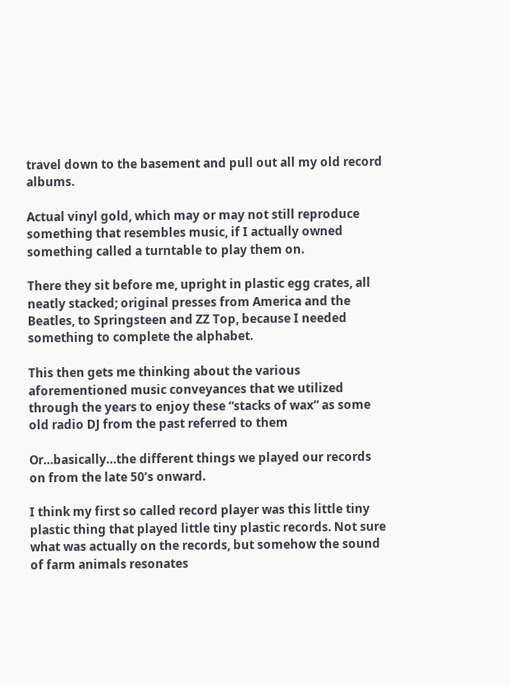travel down to the basement and pull out all my old record albums.

Actual vinyl gold, which may or may not still reproduce something that resembles music, if I actually owned something called a turntable to play them on.

There they sit before me, upright in plastic egg crates, all neatly stacked; original presses from America and the Beatles, to Springsteen and ZZ Top, because I needed something to complete the alphabet.

This then gets me thinking about the various aforementioned music conveyances that we utilized through the years to enjoy these “stacks of wax” as some old radio DJ from the past referred to them

Or…basically…the different things we played our records on from the late 50’s onward.

I think my first so called record player was this little tiny plastic thing that played little tiny plastic records. Not sure what was actually on the records, but somehow the sound of farm animals resonates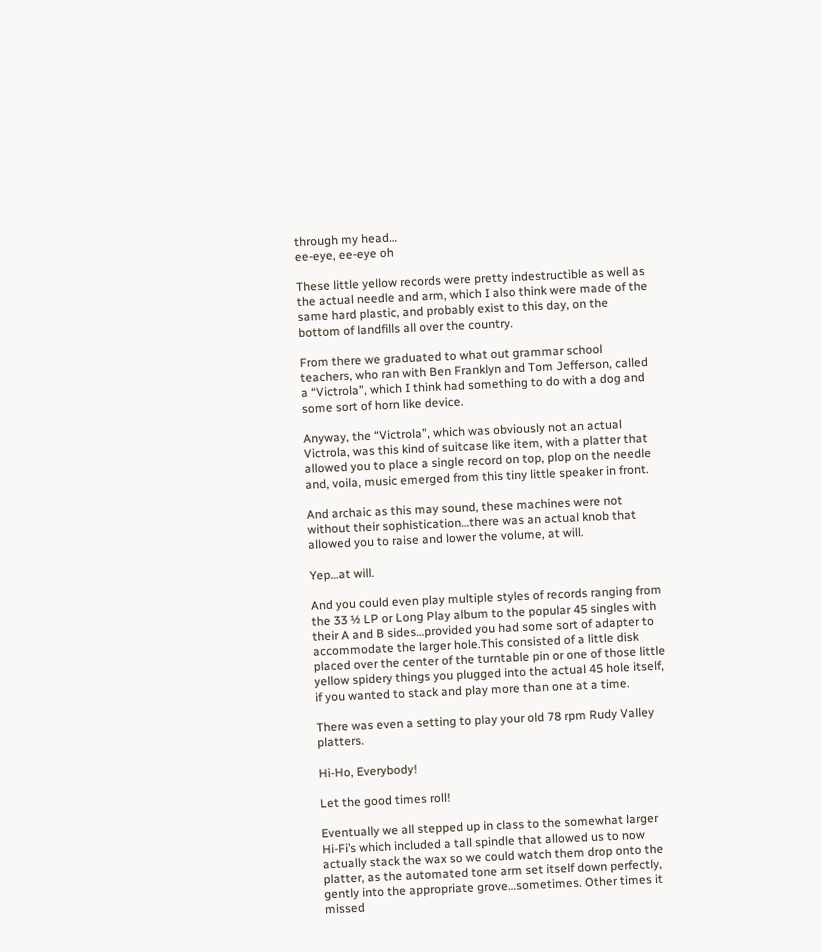through my head…
ee-eye, ee-eye oh

These little yellow records were pretty indestructible as well as the actual needle and arm, which I also think were made of the same hard plastic, and probably exist to this day, on the bottom of landfills all over the country.

From there we graduated to what out grammar school teachers, who ran with Ben Franklyn and Tom Jefferson, called a “Victrola”, which I think had something to do with a dog and some sort of horn like device.

Anyway, the “Victrola”, which was obviously not an actual Victrola, was this kind of suitcase like item, with a platter that allowed you to place a single record on top, plop on the needle and, voila, music emerged from this tiny little speaker in front.

And archaic as this may sound, these machines were not without their sophistication…there was an actual knob that allowed you to raise and lower the volume, at will.

Yep…at will.

And you could even play multiple styles of records ranging from the 33 ½ LP or Long Play album to the popular 45 singles with their A and B sides…provided you had some sort of adapter to accommodate the larger hole.This consisted of a little disk placed over the center of the turntable pin or one of those little yellow spidery things you plugged into the actual 45 hole itself, if you wanted to stack and play more than one at a time.

There was even a setting to play your old 78 rpm Rudy Valley platters.

Hi-Ho, Everybody!

Let the good times roll!

Eventually we all stepped up in class to the somewhat larger Hi-Fi’s which included a tall spindle that allowed us to now actually stack the wax so we could watch them drop onto the platter, as the automated tone arm set itself down perfectly, gently into the appropriate grove…sometimes. Other times it missed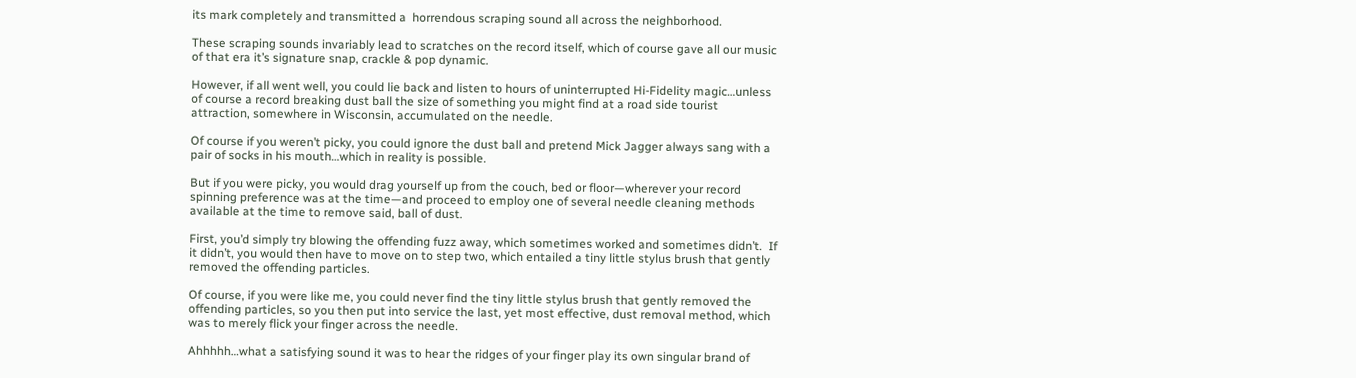its mark completely and transmitted a  horrendous scraping sound all across the neighborhood.

These scraping sounds invariably lead to scratches on the record itself, which of course gave all our music of that era it’s signature snap, crackle & pop dynamic.

However, if all went well, you could lie back and listen to hours of uninterrupted Hi-Fidelity magic…unless of course a record breaking dust ball the size of something you might find at a road side tourist attraction, somewhere in Wisconsin, accumulated on the needle.

Of course if you weren’t picky, you could ignore the dust ball and pretend Mick Jagger always sang with a pair of socks in his mouth…which in reality is possible.

But if you were picky, you would drag yourself up from the couch, bed or floor—wherever your record spinning preference was at the time—and proceed to employ one of several needle cleaning methods available at the time to remove said, ball of dust.

First, you’d simply try blowing the offending fuzz away, which sometimes worked and sometimes didn’t.  If it didn’t, you would then have to move on to step two, which entailed a tiny little stylus brush that gently removed the offending particles.

Of course, if you were like me, you could never find the tiny little stylus brush that gently removed the offending particles, so you then put into service the last, yet most effective, dust removal method, which was to merely flick your finger across the needle.

Ahhhhh…what a satisfying sound it was to hear the ridges of your finger play its own singular brand of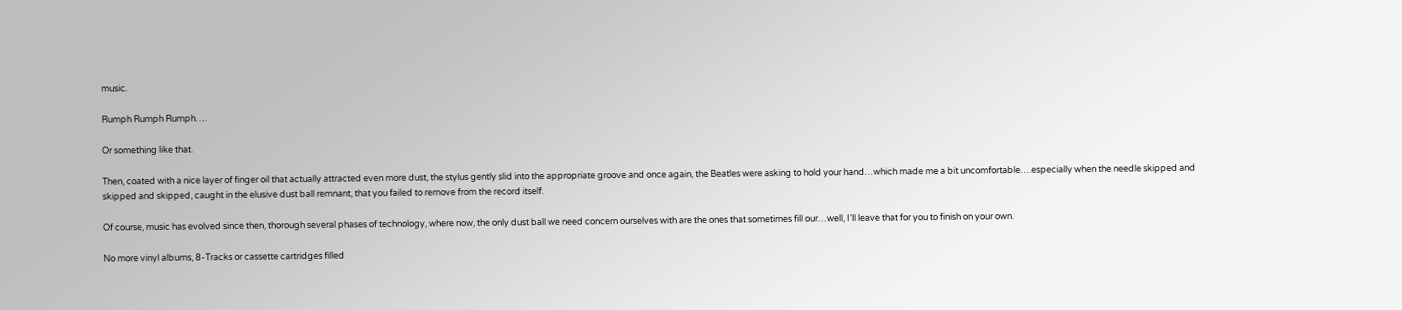music.

Rumph Rumph Rumph….

Or something like that.

Then, coated with a nice layer of finger oil that actually attracted even more dust, the stylus gently slid into the appropriate groove and once again, the Beatles were asking to hold your hand…which made me a bit uncomfortable….especially when the needle skipped and skipped and skipped, caught in the elusive dust ball remnant, that you failed to remove from the record itself.

Of course, music has evolved since then, thorough several phases of technology, where now, the only dust ball we need concern ourselves with are the ones that sometimes fill our…well, I‘ll leave that for you to finish on your own.

No more vinyl albums, 8-Tracks or cassette cartridges filled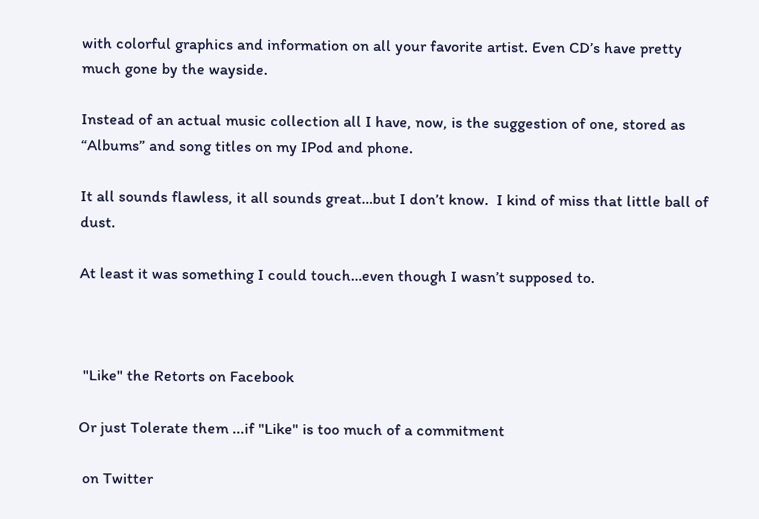with colorful graphics and information on all your favorite artist. Even CD’s have pretty much gone by the wayside.

Instead of an actual music collection all I have, now, is the suggestion of one, stored as “Albums” and song titles on my IPod and phone.

It all sounds flawless, it all sounds great…but I don’t know.  I kind of miss that little ball of dust.

At least it was something I could touch…even though I wasn’t supposed to.



 "Like" the Retorts on Facebook

Or just Tolerate them ...if "Like" is too much of a commitment

 on Twitter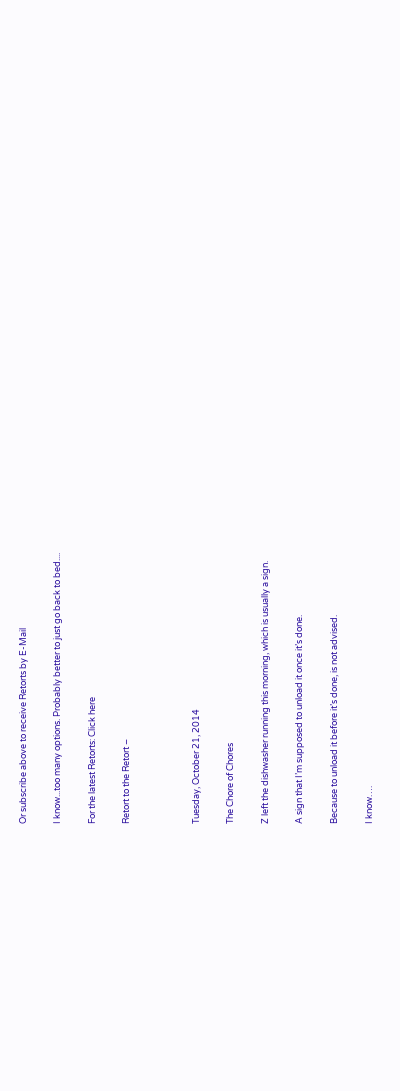Or subscribe above to receive Retorts by E-Mail

I know...too many options. Probably better to just go back to bed....

For the latest Retorts: Click here

Retort to the Retort –



Tuesday, October 21, 2014

The Chore of Chores

Z left the dishwasher running this morning, which is usually a sign.

A sign that I’m supposed to unload it once it’s done.

Because to unload it before it’s done, is not advised.

I know….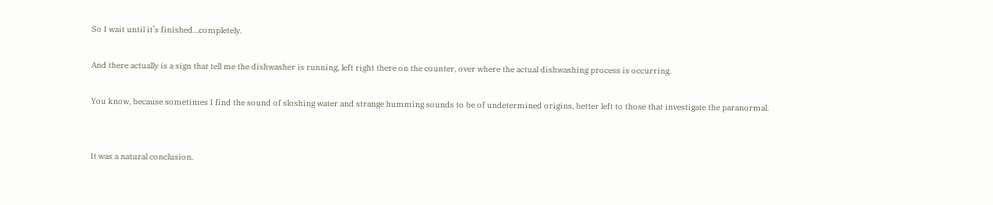So I wait until it’s finished…completely.

And there actually is a sign that tell me the dishwasher is running, left right there on the counter, over where the actual dishwashing process is occurring.

You know, because sometimes I find the sound of sloshing water and strange humming sounds to be of undetermined origins, better left to those that investigate the paranormal.


It was a natural conclusion.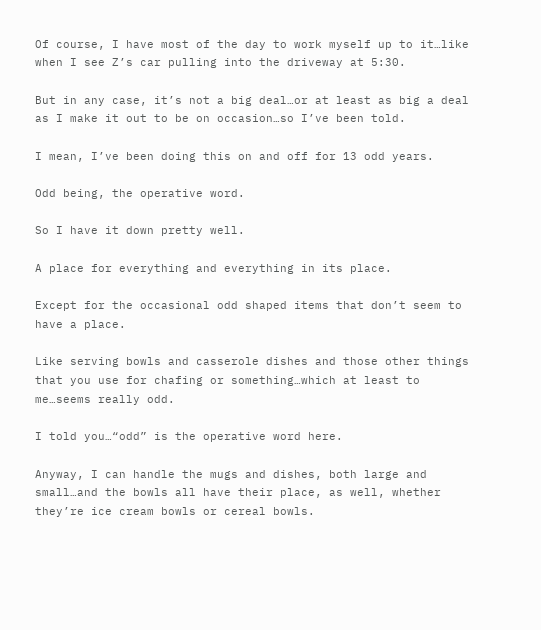Of course, I have most of the day to work myself up to it…like when I see Z’s car pulling into the driveway at 5:30.

But in any case, it’s not a big deal…or at least as big a deal as I make it out to be on occasion…so I’ve been told.

I mean, I’ve been doing this on and off for 13 odd years.

Odd being, the operative word.

So I have it down pretty well.

A place for everything and everything in its place.

Except for the occasional odd shaped items that don’t seem to have a place.

Like serving bowls and casserole dishes and those other things that you use for chafing or something…which at least to me…seems really odd.

I told you…“odd” is the operative word here.

Anyway, I can handle the mugs and dishes, both large and small…and the bowls all have their place, as well, whether they’re ice cream bowls or cereal bowls.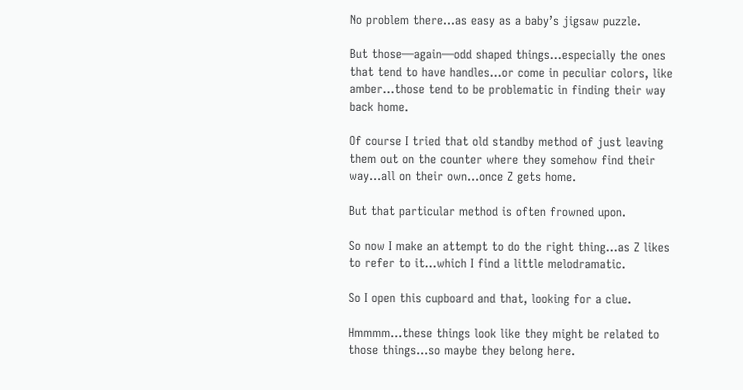No problem there…as easy as a baby’s jigsaw puzzle.

But those—again—odd shaped things…especially the ones that tend to have handles…or come in peculiar colors, like amber…those tend to be problematic in finding their way back home.

Of course I tried that old standby method of just leaving them out on the counter where they somehow find their way…all on their own…once Z gets home.

But that particular method is often frowned upon.

So now I make an attempt to do the right thing…as Z likes to refer to it…which I find a little melodramatic.

So I open this cupboard and that, looking for a clue.

Hmmmm…these things look like they might be related to those things…so maybe they belong here.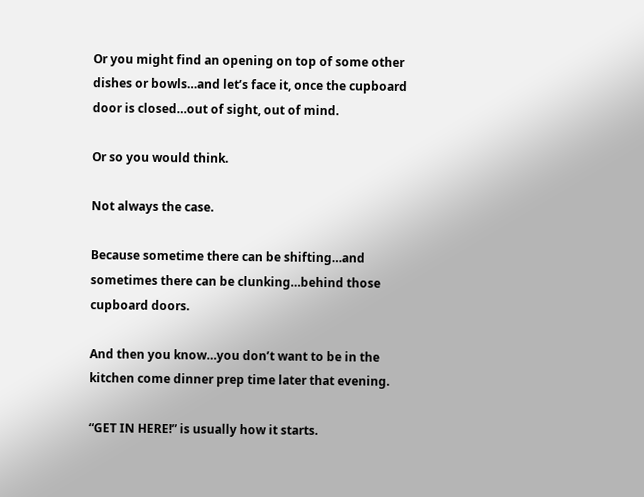Or you might find an opening on top of some other dishes or bowls…and let’s face it, once the cupboard door is closed…out of sight, out of mind.

Or so you would think.

Not always the case.

Because sometime there can be shifting…and sometimes there can be clunking…behind those cupboard doors.

And then you know…you don’t want to be in the kitchen come dinner prep time later that evening.

“GET IN HERE!” is usually how it starts.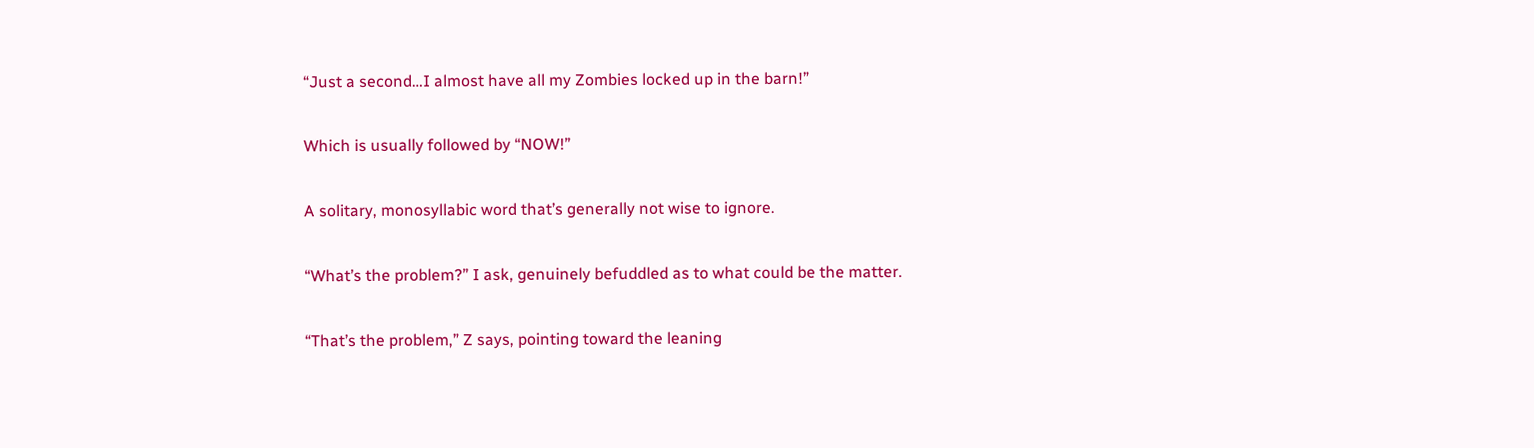“Just a second…I almost have all my Zombies locked up in the barn!”

Which is usually followed by “NOW!”

A solitary, monosyllabic word that’s generally not wise to ignore.

“What’s the problem?” I ask, genuinely befuddled as to what could be the matter.

“That’s the problem,” Z says, pointing toward the leaning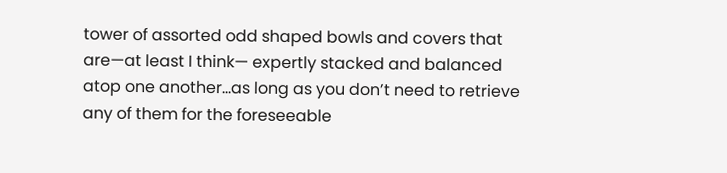tower of assorted odd shaped bowls and covers that are—at least I think— expertly stacked and balanced atop one another…as long as you don’t need to retrieve any of them for the foreseeable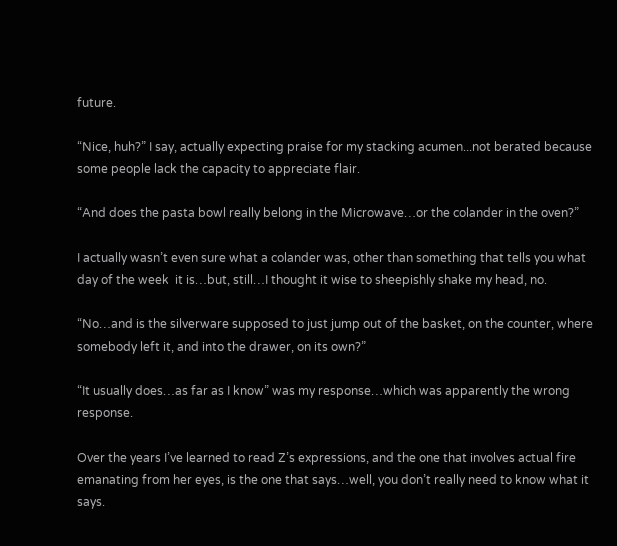future.

“Nice, huh?” I say, actually expecting praise for my stacking acumen...not berated because some people lack the capacity to appreciate flair.

“And does the pasta bowl really belong in the Microwave…or the colander in the oven?”

I actually wasn’t even sure what a colander was, other than something that tells you what day of the week  it is…but, still…I thought it wise to sheepishly shake my head, no.

“No…and is the silverware supposed to just jump out of the basket, on the counter, where somebody left it, and into the drawer, on its own?”

“It usually does…as far as I know” was my response…which was apparently the wrong response.

Over the years I’ve learned to read Z’s expressions, and the one that involves actual fire emanating from her eyes, is the one that says…well, you don’t really need to know what it says.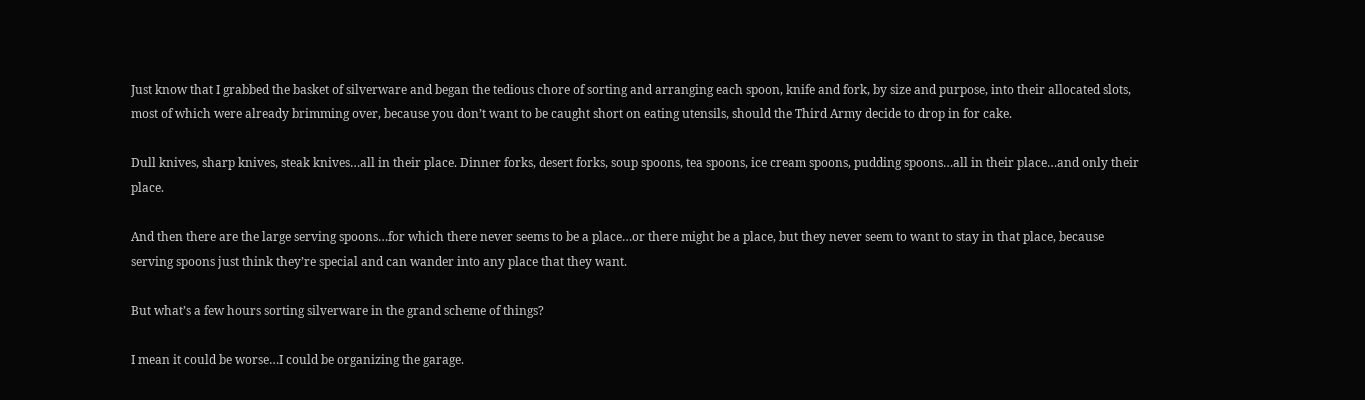Just know that I grabbed the basket of silverware and began the tedious chore of sorting and arranging each spoon, knife and fork, by size and purpose, into their allocated slots, most of which were already brimming over, because you don’t want to be caught short on eating utensils, should the Third Army decide to drop in for cake.

Dull knives, sharp knives, steak knives…all in their place. Dinner forks, desert forks, soup spoons, tea spoons, ice cream spoons, pudding spoons…all in their place…and only their place.

And then there are the large serving spoons…for which there never seems to be a place…or there might be a place, but they never seem to want to stay in that place, because serving spoons just think they’re special and can wander into any place that they want.

But what’s a few hours sorting silverware in the grand scheme of things?

I mean it could be worse…I could be organizing the garage.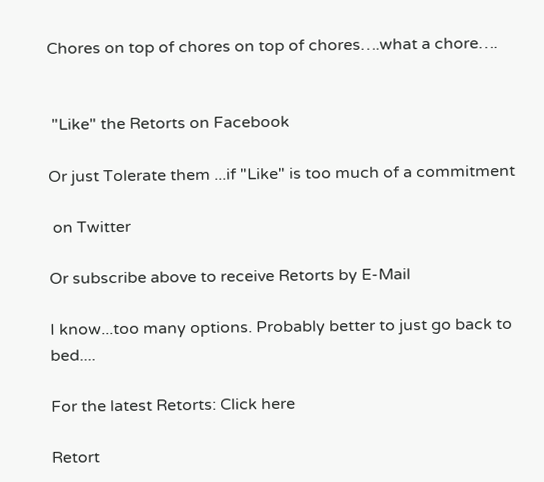Chores on top of chores on top of chores….what a chore….


 "Like" the Retorts on Facebook

Or just Tolerate them ...if "Like" is too much of a commitment

 on Twitter

Or subscribe above to receive Retorts by E-Mail

I know...too many options. Probably better to just go back to bed....

For the latest Retorts: Click here

Retort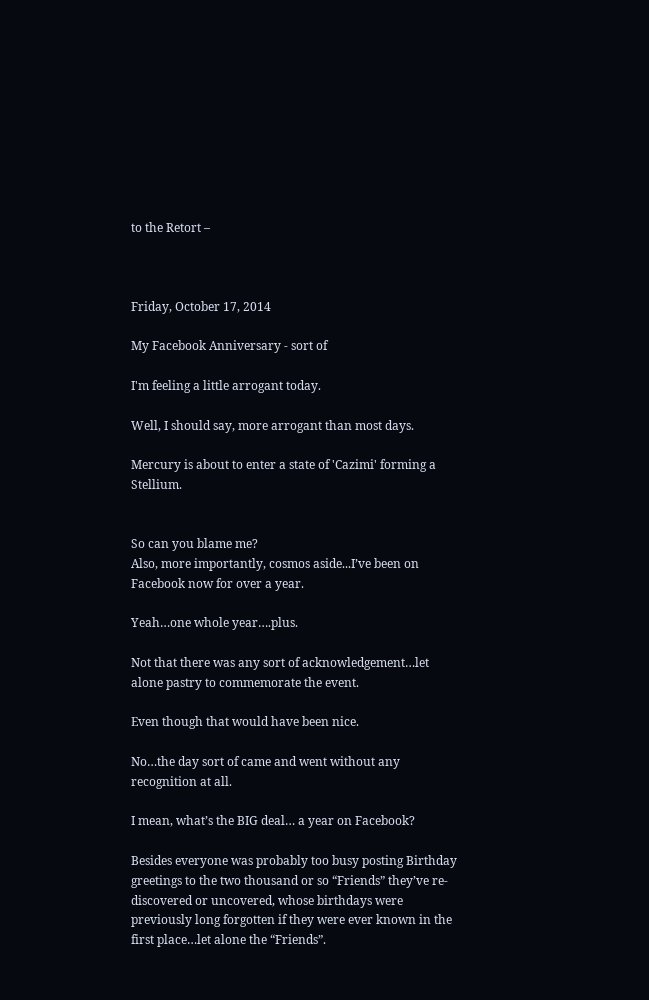to the Retort –



Friday, October 17, 2014

My Facebook Anniversary - sort of

I'm feeling a little arrogant today.

Well, I should say, more arrogant than most days.

Mercury is about to enter a state of 'Cazimi' forming a Stellium.


So can you blame me?
Also, more importantly, cosmos aside...I’ve been on Facebook now for over a year.

Yeah…one whole year….plus.

Not that there was any sort of acknowledgement…let alone pastry to commemorate the event.

Even though that would have been nice.

No…the day sort of came and went without any recognition at all.

I mean, what’s the BIG deal… a year on Facebook?

Besides everyone was probably too busy posting Birthday greetings to the two thousand or so “Friends” they’ve re-discovered or uncovered, whose birthdays were previously long forgotten if they were ever known in the first place…let alone the “Friends”.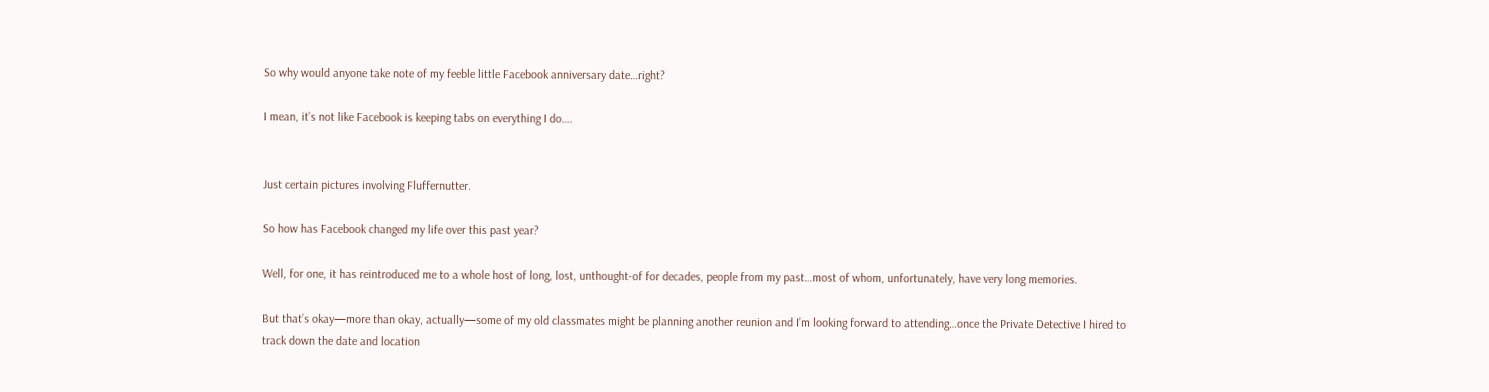So why would anyone take note of my feeble little Facebook anniversary date…right?

I mean, it’s not like Facebook is keeping tabs on everything I do….


Just certain pictures involving Fluffernutter.

So how has Facebook changed my life over this past year?

Well, for one, it has reintroduced me to a whole host of long, lost, unthought-of for decades, people from my past…most of whom, unfortunately, have very long memories.

But that’s okay—more than okay, actually—some of my old classmates might be planning another reunion and I’m looking forward to attending…once the Private Detective I hired to track down the date and location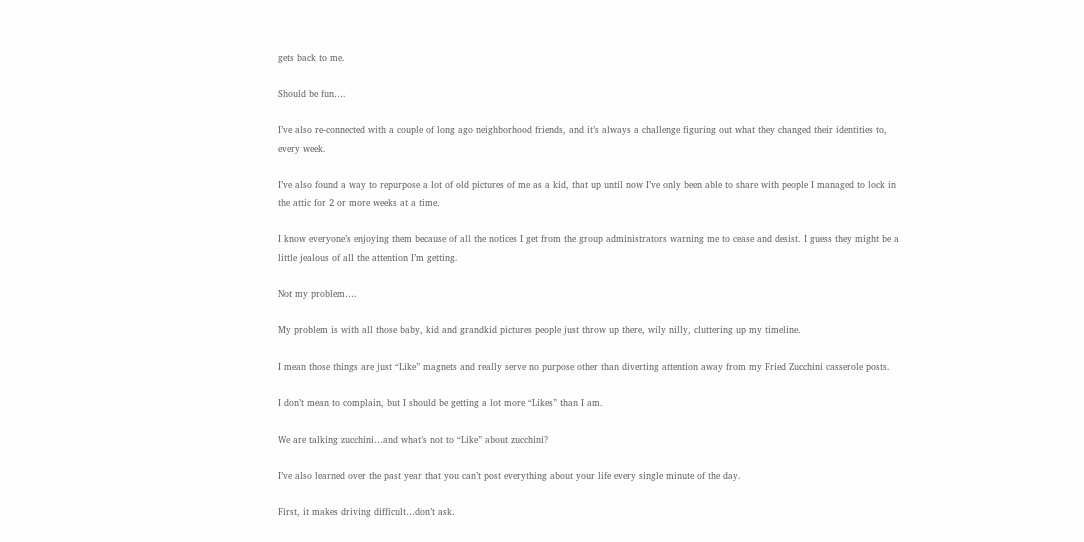gets back to me.

Should be fun….

I’ve also re-connected with a couple of long ago neighborhood friends, and it’s always a challenge figuring out what they changed their identities to, every week.

I’ve also found a way to repurpose a lot of old pictures of me as a kid, that up until now I’ve only been able to share with people I managed to lock in the attic for 2 or more weeks at a time.

I know everyone’s enjoying them because of all the notices I get from the group administrators warning me to cease and desist. I guess they might be a little jealous of all the attention I’m getting.

Not my problem….

My problem is with all those baby, kid and grandkid pictures people just throw up there, wily nilly, cluttering up my timeline.

I mean those things are just “Like” magnets and really serve no purpose other than diverting attention away from my Fried Zucchini casserole posts.

I don’t mean to complain, but I should be getting a lot more “Likes” than I am.

We are talking zucchini…and what’s not to “Like” about zucchini?

I’ve also learned over the past year that you can’t post everything about your life every single minute of the day.

First, it makes driving difficult…don’t ask.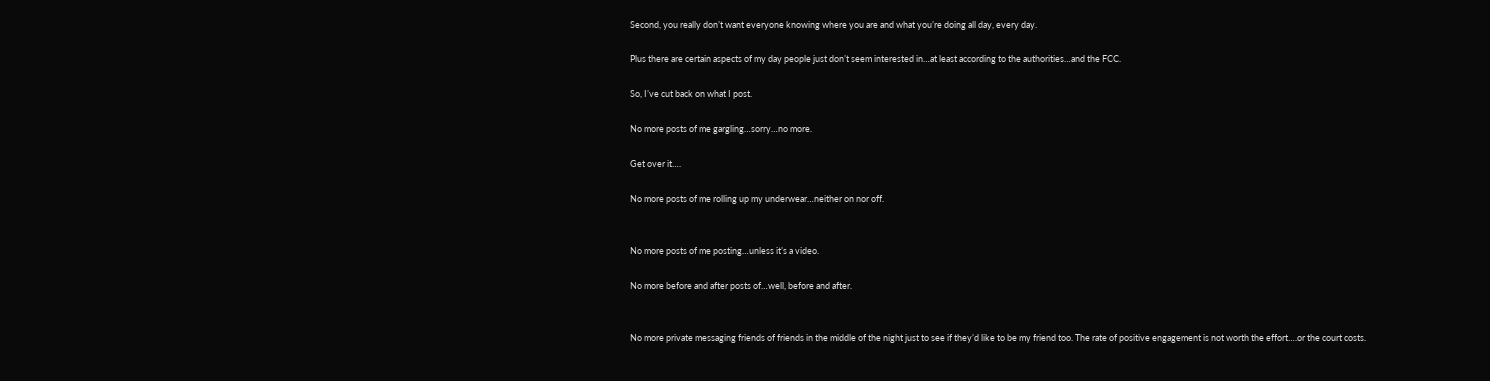Second, you really don’t want everyone knowing where you are and what you’re doing all day, every day.

Plus there are certain aspects of my day people just don’t seem interested in…at least according to the authorities…and the FCC.

So, I’ve cut back on what I post.

No more posts of me gargling…sorry…no more.

Get over it….

No more posts of me rolling up my underwear…neither on nor off.


No more posts of me posting…unless it’s a video.

No more before and after posts of…well, before and after.


No more private messaging friends of friends in the middle of the night just to see if they’d like to be my friend too. The rate of positive engagement is not worth the effort….or the court costs.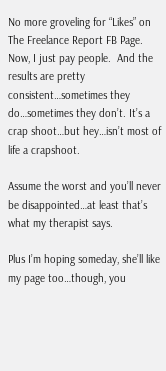No more groveling for “Likes” on The Freelance Report FB Page.  Now, I just pay people.  And the results are pretty consistent…sometimes they do…sometimes they don’t. It’s a crap shoot…but hey…isn’t most of life a crapshoot.

Assume the worst and you’ll never be disappointed…at least that’s what my therapist says.

Plus I’m hoping someday, she’ll like my page too…though, you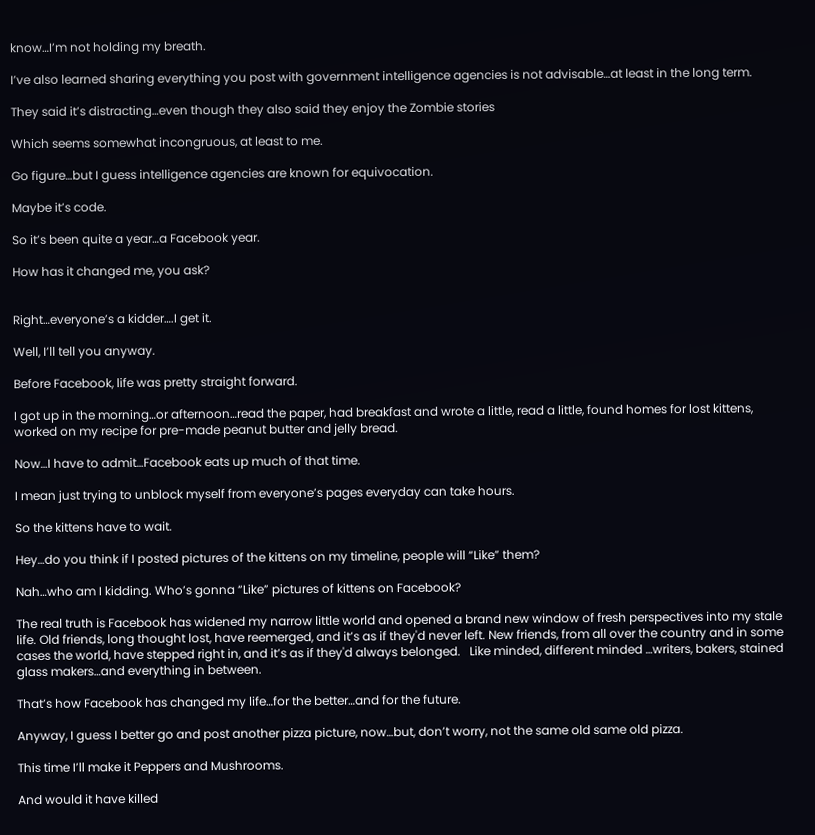know…I’m not holding my breath.

I’ve also learned sharing everything you post with government intelligence agencies is not advisable…at least in the long term.

They said it’s distracting…even though they also said they enjoy the Zombie stories

Which seems somewhat incongruous, at least to me.

Go figure…but I guess intelligence agencies are known for equivocation.

Maybe it’s code.

So it’s been quite a year…a Facebook year.

How has it changed me, you ask?


Right…everyone’s a kidder….I get it.

Well, I’ll tell you anyway.

Before Facebook, life was pretty straight forward.

I got up in the morning…or afternoon…read the paper, had breakfast and wrote a little, read a little, found homes for lost kittens, worked on my recipe for pre-made peanut butter and jelly bread.

Now…I have to admit…Facebook eats up much of that time.

I mean just trying to unblock myself from everyone’s pages everyday can take hours.

So the kittens have to wait.

Hey…do you think if I posted pictures of the kittens on my timeline, people will “Like” them?

Nah…who am I kidding. Who’s gonna “Like” pictures of kittens on Facebook?

The real truth is Facebook has widened my narrow little world and opened a brand new window of fresh perspectives into my stale life. Old friends, long thought lost, have reemerged, and it’s as if they'd never left. New friends, from all over the country and in some cases the world, have stepped right in, and it’s as if they'd always belonged.   Like minded, different minded …writers, bakers, stained glass makers…and everything in between.

That’s how Facebook has changed my life…for the better…and for the future.

Anyway, I guess I better go and post another pizza picture, now…but, don’t worry, not the same old same old pizza.

This time I’ll make it Peppers and Mushrooms.

And would it have killed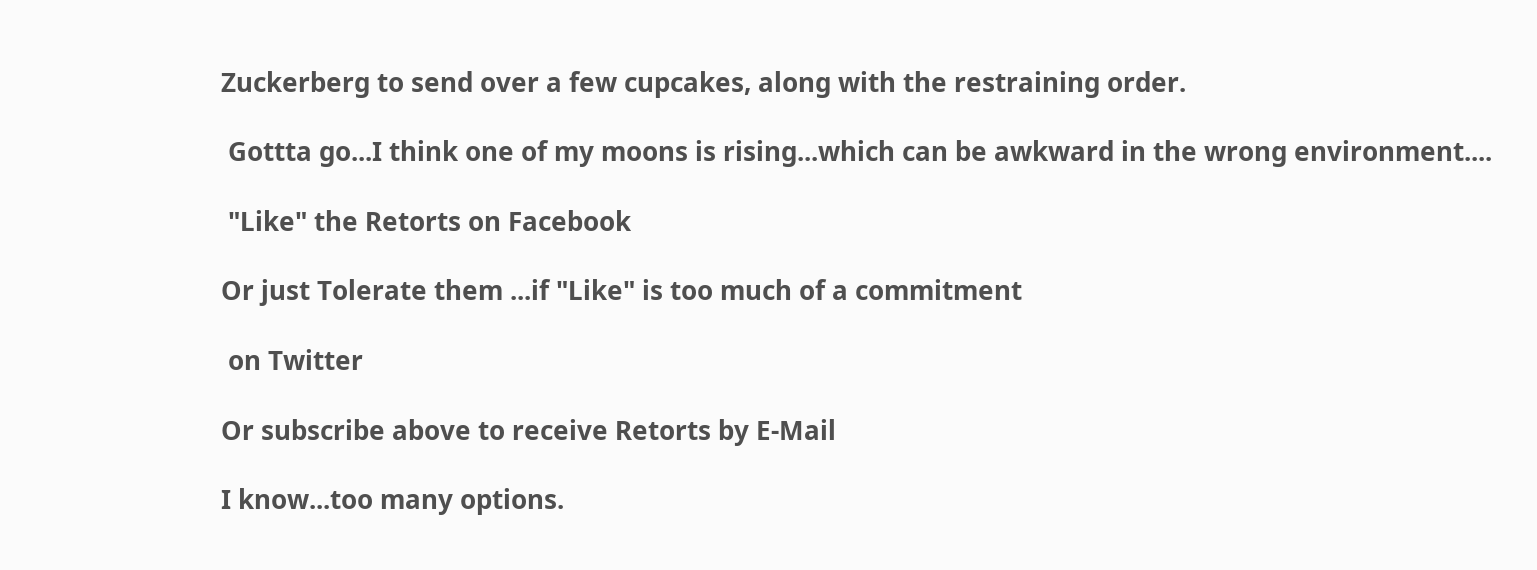Zuckerberg to send over a few cupcakes, along with the restraining order.

 Gottta go...I think one of my moons is rising...which can be awkward in the wrong environment....

 "Like" the Retorts on Facebook

Or just Tolerate them ...if "Like" is too much of a commitment

 on Twitter

Or subscribe above to receive Retorts by E-Mail

I know...too many options.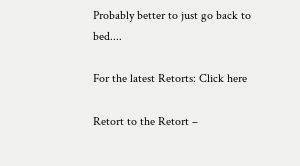Probably better to just go back to bed....

For the latest Retorts: Click here

Retort to the Retort –